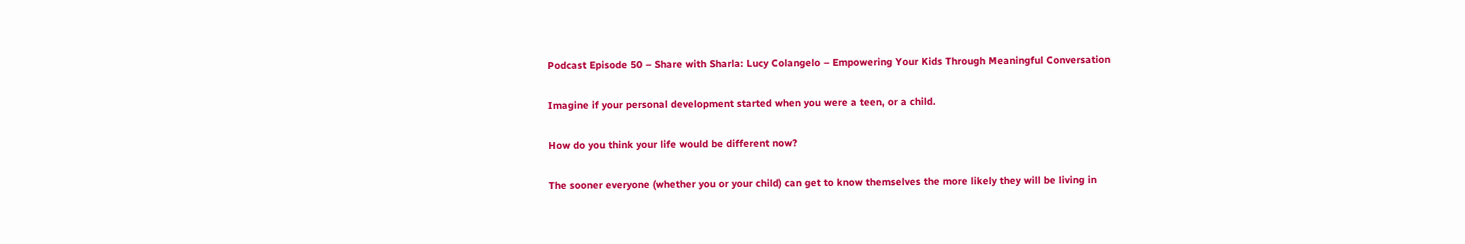Podcast Episode 50 – Share with Sharla: Lucy Colangelo – Empowering Your Kids Through Meaningful Conversation

Imagine if your personal development started when you were a teen, or a child.

How do you think your life would be different now?

The sooner everyone (whether you or your child) can get to know themselves the more likely they will be living in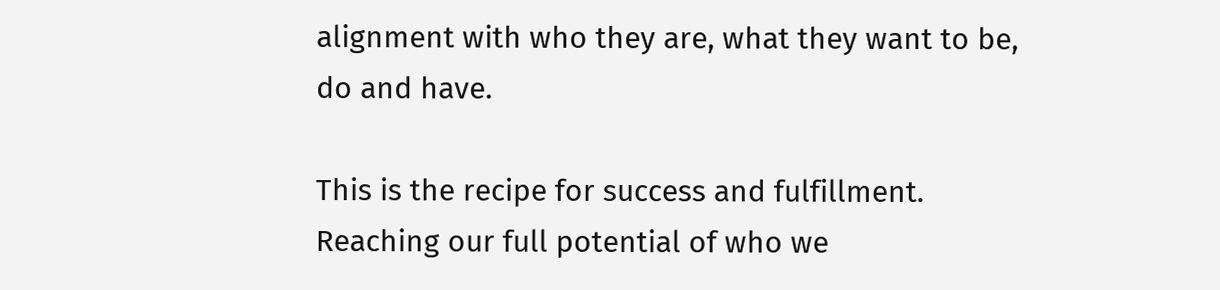alignment with who they are, what they want to be, do and have.

This is the recipe for success and fulfillment. Reaching our full potential of who we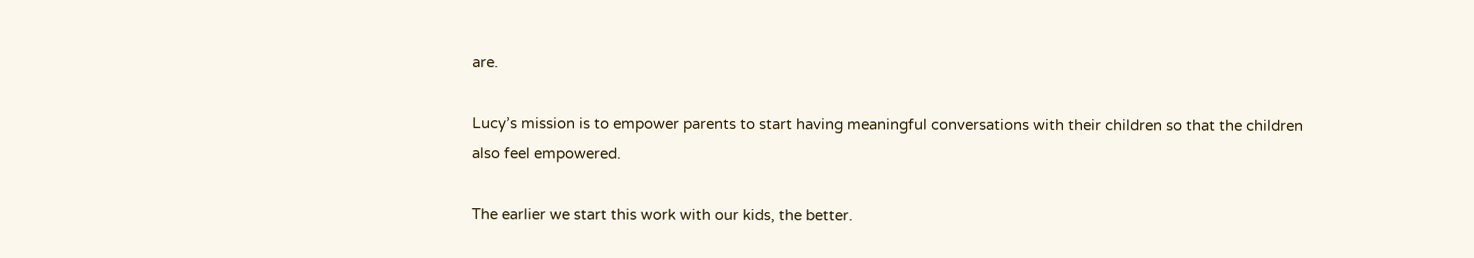are.

Lucy’s mission is to empower parents to start having meaningful conversations with their children so that the children also feel empowered.

The earlier we start this work with our kids, the better.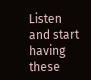Listen and start having these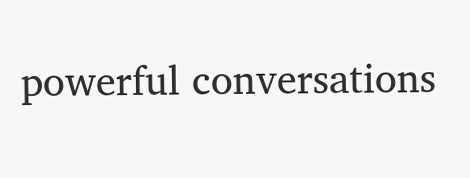powerful conversations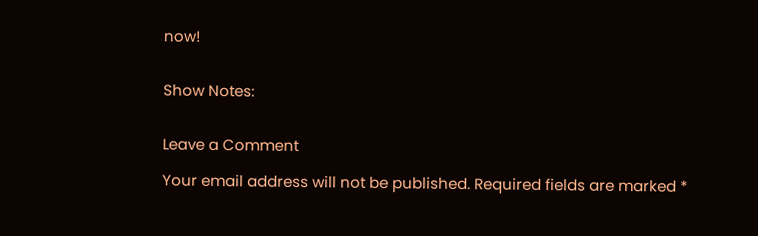now!


Show Notes:


Leave a Comment

Your email address will not be published. Required fields are marked *